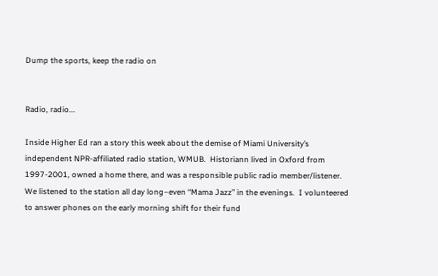Dump the sports, keep the radio on


Radio, radio...

Inside Higher Ed ran a story this week about the demise of Miami University’s independent NPR-affiliated radio station, WMUB.  Historiann lived in Oxford from 1997-2001, owned a home there, and was a responsible public radio member/listener.  We listened to the station all day long–even “Mama Jazz” in the evenings.  I volunteered to answer phones on the early morning shift for their fund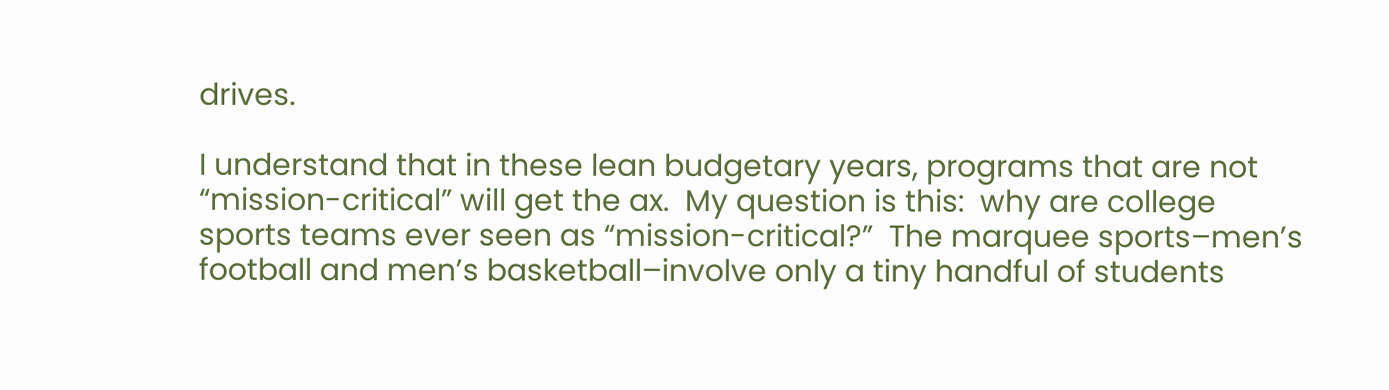drives.

I understand that in these lean budgetary years, programs that are not “mission-critical” will get the ax.  My question is this:  why are college  sports teams ever seen as “mission-critical?”  The marquee sports–men’s football and men’s basketball–involve only a tiny handful of students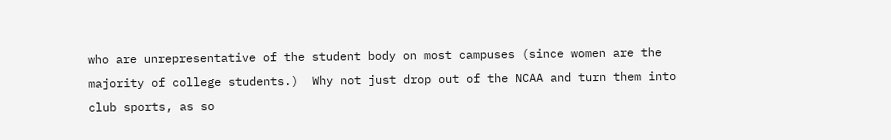who are unrepresentative of the student body on most campuses (since women are the majority of college students.)  Why not just drop out of the NCAA and turn them into club sports, as so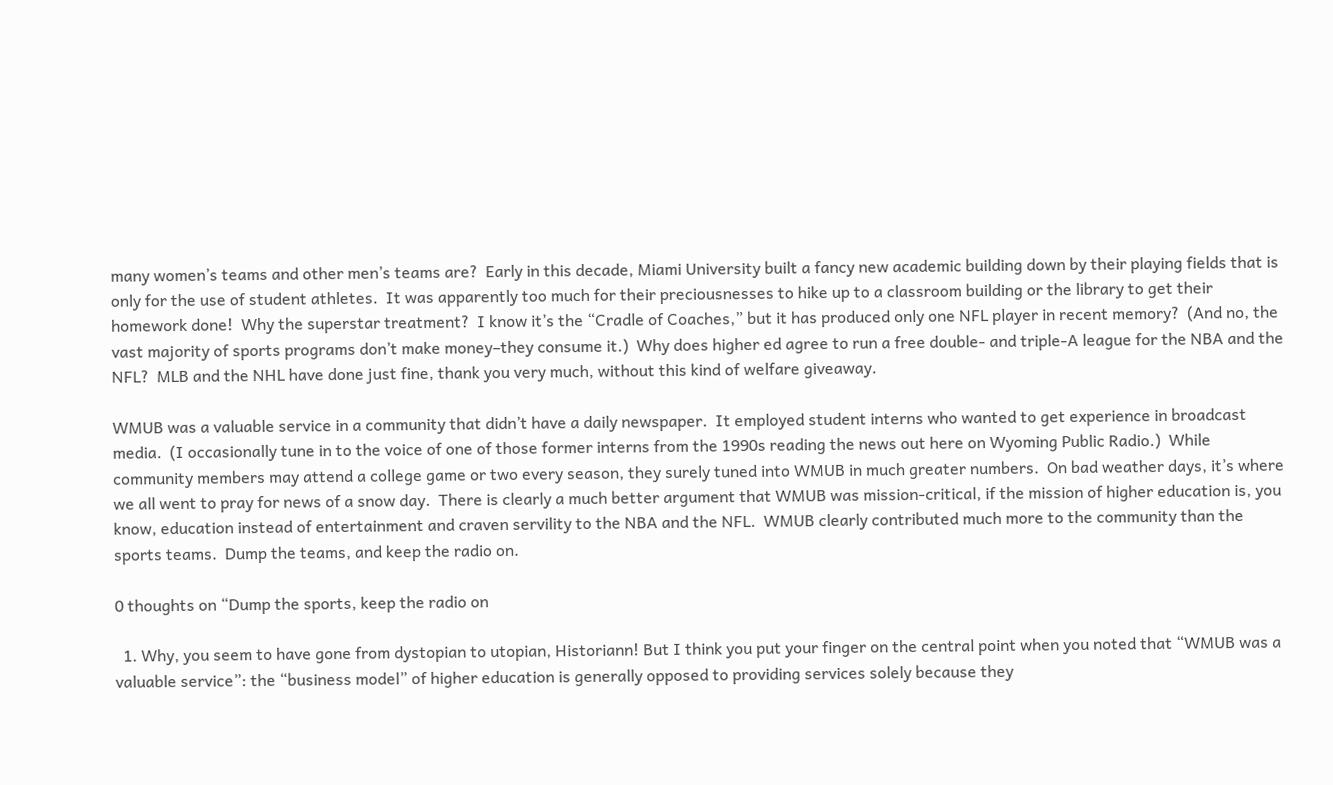many women’s teams and other men’s teams are?  Early in this decade, Miami University built a fancy new academic building down by their playing fields that is only for the use of student athletes.  It was apparently too much for their preciousnesses to hike up to a classroom building or the library to get their homework done!  Why the superstar treatment?  I know it’s the “Cradle of Coaches,” but it has produced only one NFL player in recent memory?  (And no, the vast majority of sports programs don’t make money–they consume it.)  Why does higher ed agree to run a free double- and triple-A league for the NBA and the NFL?  MLB and the NHL have done just fine, thank you very much, without this kind of welfare giveaway.

WMUB was a valuable service in a community that didn’t have a daily newspaper.  It employed student interns who wanted to get experience in broadcast media.  (I occasionally tune in to the voice of one of those former interns from the 1990s reading the news out here on Wyoming Public Radio.)  While community members may attend a college game or two every season, they surely tuned into WMUB in much greater numbers.  On bad weather days, it’s where we all went to pray for news of a snow day.  There is clearly a much better argument that WMUB was mission-critical, if the mission of higher education is, you know, education instead of entertainment and craven servility to the NBA and the NFL.  WMUB clearly contributed much more to the community than the sports teams.  Dump the teams, and keep the radio on.

0 thoughts on “Dump the sports, keep the radio on

  1. Why, you seem to have gone from dystopian to utopian, Historiann! But I think you put your finger on the central point when you noted that “WMUB was a valuable service”: the “business model” of higher education is generally opposed to providing services solely because they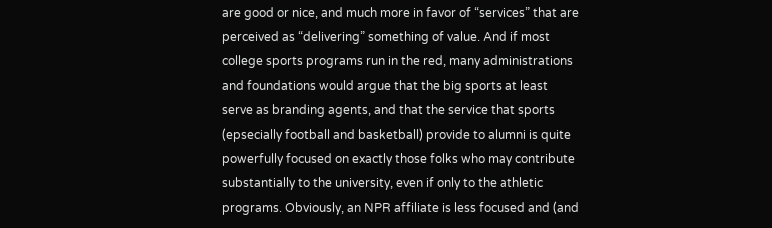are good or nice, and much more in favor of “services” that are perceived as “delivering” something of value. And if most college sports programs run in the red, many administrations and foundations would argue that the big sports at least serve as branding agents, and that the service that sports (epsecially football and basketball) provide to alumni is quite powerfully focused on exactly those folks who may contribute substantially to the university, even if only to the athletic programs. Obviously, an NPR affiliate is less focused and (and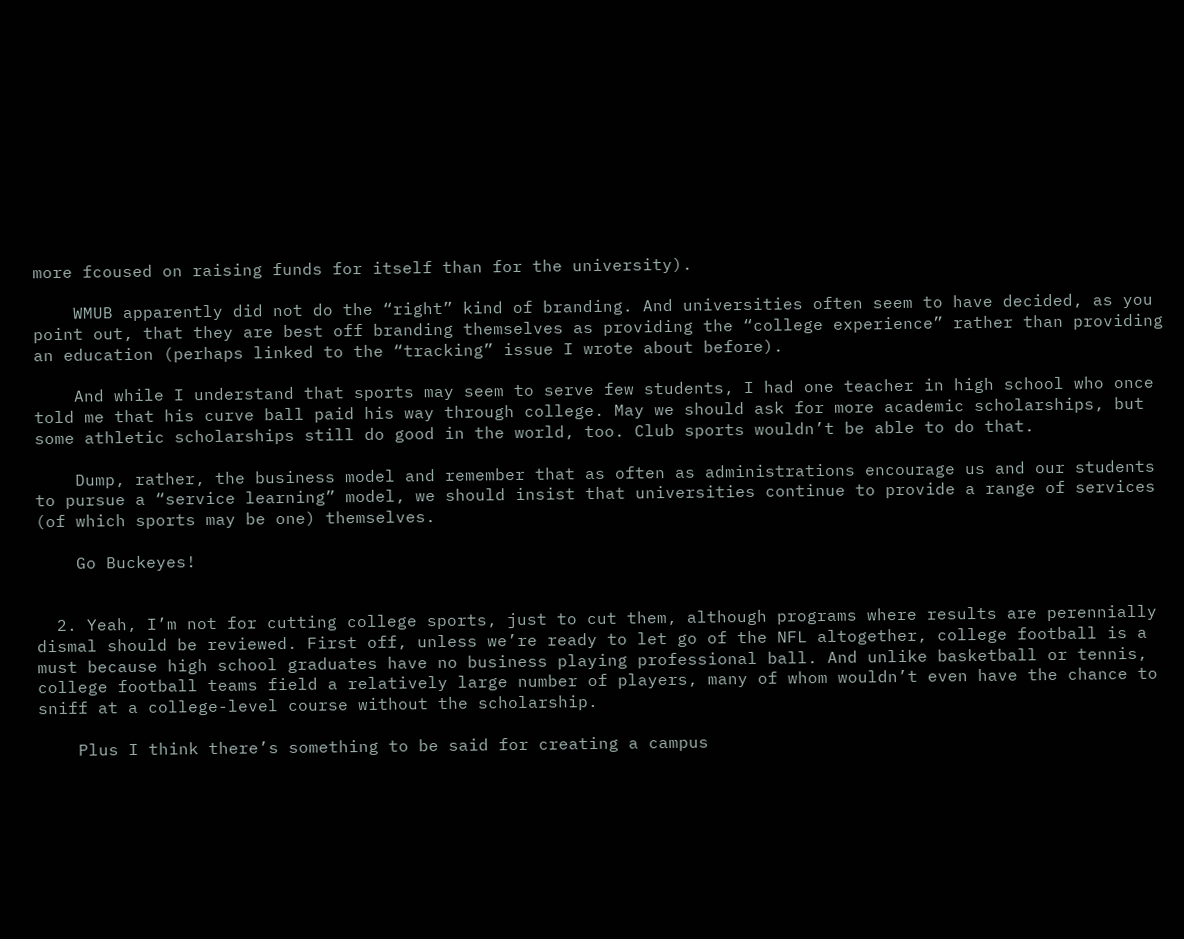more fcoused on raising funds for itself than for the university).

    WMUB apparently did not do the “right” kind of branding. And universities often seem to have decided, as you point out, that they are best off branding themselves as providing the “college experience” rather than providing an education (perhaps linked to the “tracking” issue I wrote about before).

    And while I understand that sports may seem to serve few students, I had one teacher in high school who once told me that his curve ball paid his way through college. May we should ask for more academic scholarships, but some athletic scholarships still do good in the world, too. Club sports wouldn’t be able to do that.

    Dump, rather, the business model and remember that as often as administrations encourage us and our students to pursue a “service learning” model, we should insist that universities continue to provide a range of services (of which sports may be one) themselves.

    Go Buckeyes!


  2. Yeah, I’m not for cutting college sports, just to cut them, although programs where results are perennially dismal should be reviewed. First off, unless we’re ready to let go of the NFL altogether, college football is a must because high school graduates have no business playing professional ball. And unlike basketball or tennis, college football teams field a relatively large number of players, many of whom wouldn’t even have the chance to sniff at a college-level course without the scholarship.

    Plus I think there’s something to be said for creating a campus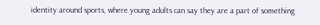identity around sports, where young adults can say they are a part of something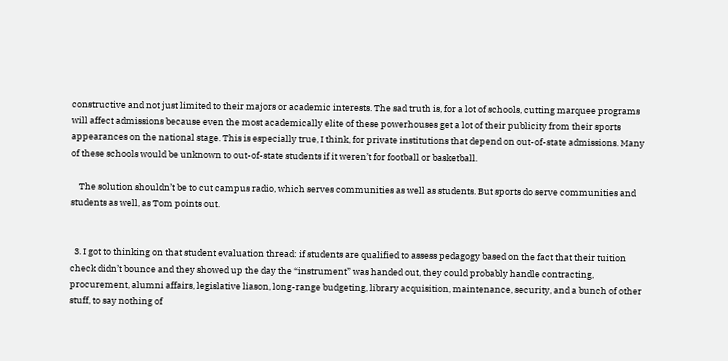constructive and not just limited to their majors or academic interests. The sad truth is, for a lot of schools, cutting marquee programs will affect admissions because even the most academically elite of these powerhouses get a lot of their publicity from their sports appearances on the national stage. This is especially true, I think, for private institutions that depend on out-of-state admissions. Many of these schools would be unknown to out-of-state students if it weren’t for football or basketball.

    The solution shouldn’t be to cut campus radio, which serves communities as well as students. But sports do serve communities and students as well, as Tom points out.


  3. I got to thinking on that student evaluation thread: if students are qualified to assess pedagogy based on the fact that their tuition check didn’t bounce and they showed up the day the “instrument” was handed out, they could probably handle contracting, procurement, alumni affairs, legislative liason, long-range budgeting, library acquisition, maintenance, security, and a bunch of other stuff, to say nothing of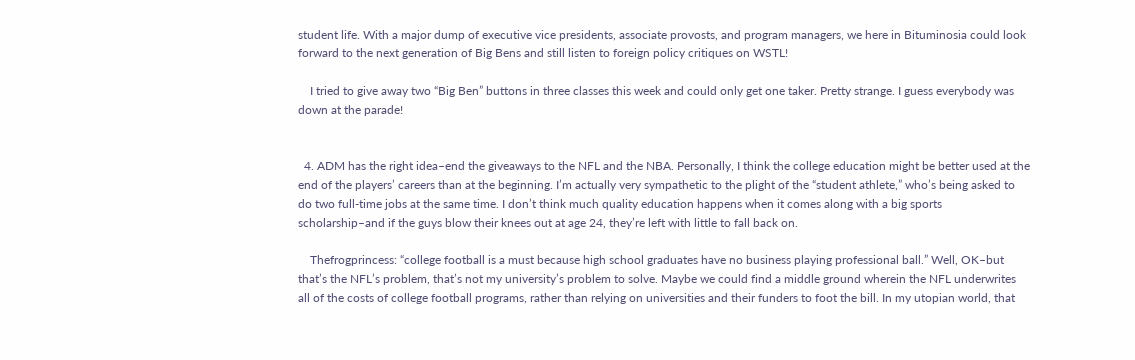student life. With a major dump of executive vice presidents, associate provosts, and program managers, we here in Bituminosia could look forward to the next generation of Big Bens and still listen to foreign policy critiques on WSTL!

    I tried to give away two “Big Ben” buttons in three classes this week and could only get one taker. Pretty strange. I guess everybody was down at the parade!


  4. ADM has the right idea–end the giveaways to the NFL and the NBA. Personally, I think the college education might be better used at the end of the players’ careers than at the beginning. I’m actually very sympathetic to the plight of the “student athlete,” who’s being asked to do two full-time jobs at the same time. I don’t think much quality education happens when it comes along with a big sports scholarship–and if the guys blow their knees out at age 24, they’re left with little to fall back on.

    Thefrogprincess: “college football is a must because high school graduates have no business playing professional ball.” Well, OK–but that’s the NFL’s problem, that’s not my university’s problem to solve. Maybe we could find a middle ground wherein the NFL underwrites all of the costs of college football programs, rather than relying on universities and their funders to foot the bill. In my utopian world, that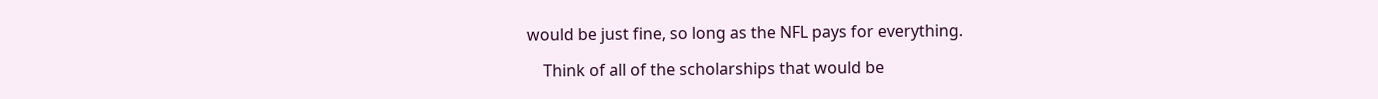would be just fine, so long as the NFL pays for everything.

    Think of all of the scholarships that would be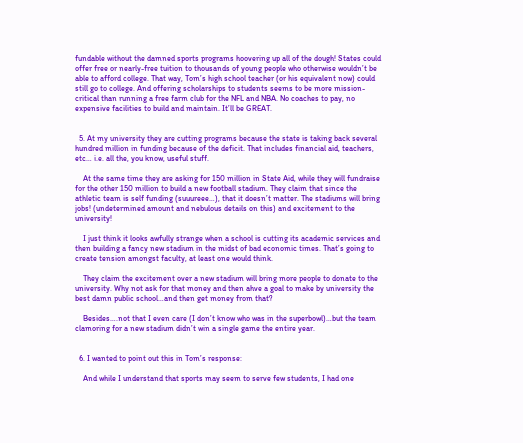fundable without the damned sports programs hoovering up all of the dough! States could offer free or nearly-free tuition to thousands of young people who otherwise wouldn’t be able to afford college. That way, Tom’s high school teacher (or his equivalent now) could still go to college. And offering scholarships to students seems to be more mission-critical than running a free farm club for the NFL and NBA. No coaches to pay, no expensive facilities to build and maintain. It’ll be GREAT.


  5. At my university they are cutting programs because the state is taking back several hundred million in funding because of the deficit. That includes financial aid, teachers, etc… i.e. all the, you know, useful stuff.

    At the same time they are asking for 150 million in State Aid, while they will fundraise for the other 150 million to build a new football stadium. They claim that since the athletic team is self funding (suuureee…), that it doesn’t matter. The stadiums will bring jobs! (undetermined amount and nebulous details on this) and excitement to the university!

    I just think it looks awfully strange when a school is cutting its academic services and then building a fancy new stadium in the midst of bad economic times. That’s going to create tension amongst faculty, at least one would think.

    They claim the excitement over a new stadium will bring more people to donate to the university. Why not ask for that money and then ahve a goal to make by university the best damn public school…and then get money from that?

    Besides….not that I even care (I don’t know who was in the superbowl)…but the team clamoring for a new stadium didn’t win a single game the entire year.


  6. I wanted to point out this in Tom’s response:

    And while I understand that sports may seem to serve few students, I had one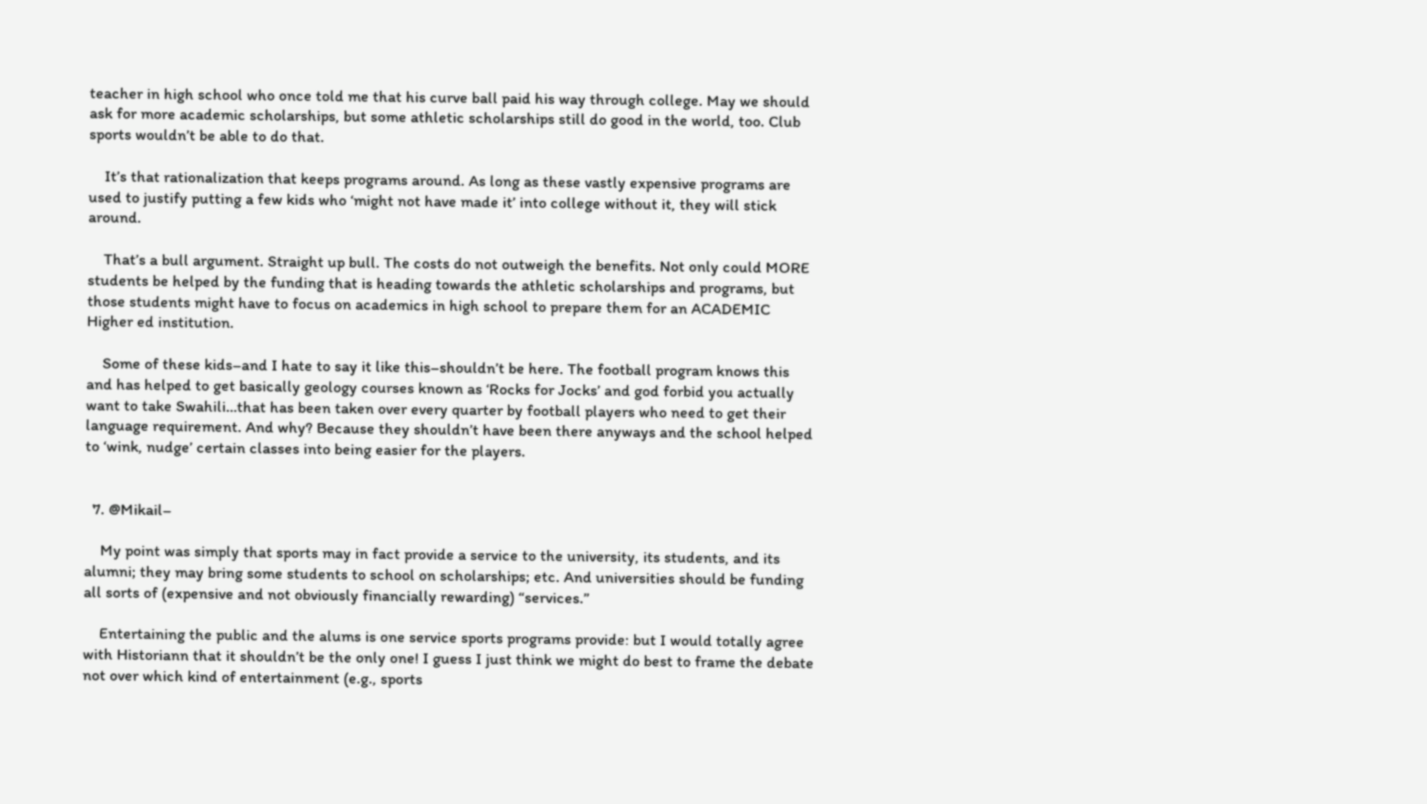teacher in high school who once told me that his curve ball paid his way through college. May we should ask for more academic scholarships, but some athletic scholarships still do good in the world, too. Club sports wouldn’t be able to do that.

    It’s that rationalization that keeps programs around. As long as these vastly expensive programs are used to justify putting a few kids who ‘might not have made it’ into college without it, they will stick around.

    That’s a bull argument. Straight up bull. The costs do not outweigh the benefits. Not only could MORE students be helped by the funding that is heading towards the athletic scholarships and programs, but those students might have to focus on academics in high school to prepare them for an ACADEMIC Higher ed institution.

    Some of these kids–and I hate to say it like this–shouldn’t be here. The football program knows this and has helped to get basically geology courses known as ‘Rocks for Jocks’ and god forbid you actually want to take Swahili…that has been taken over every quarter by football players who need to get their language requirement. And why? Because they shouldn’t have been there anyways and the school helped to ‘wink, nudge’ certain classes into being easier for the players.


  7. @Mikail–

    My point was simply that sports may in fact provide a service to the university, its students, and its alumni; they may bring some students to school on scholarships; etc. And universities should be funding all sorts of (expensive and not obviously financially rewarding) “services.”

    Entertaining the public and the alums is one service sports programs provide: but I would totally agree with Historiann that it shouldn’t be the only one! I guess I just think we might do best to frame the debate not over which kind of entertainment (e.g., sports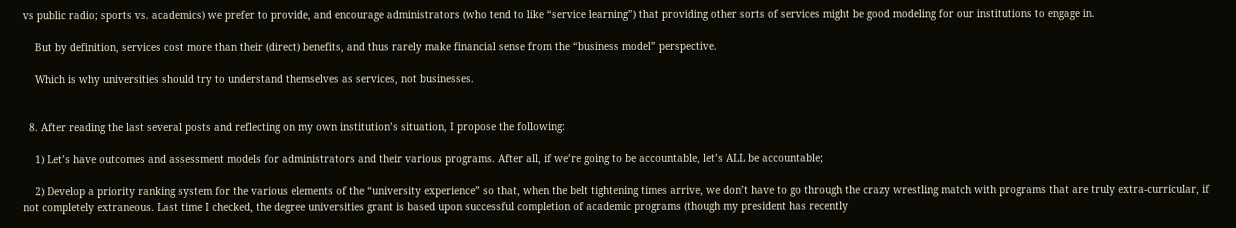vs public radio; sports vs. academics) we prefer to provide, and encourage administrators (who tend to like “service learning”) that providing other sorts of services might be good modeling for our institutions to engage in.

    But by definition, services cost more than their (direct) benefits, and thus rarely make financial sense from the “business model” perspective.

    Which is why universities should try to understand themselves as services, not businesses.


  8. After reading the last several posts and reflecting on my own institution’s situation, I propose the following:

    1) Let’s have outcomes and assessment models for administrators and their various programs. After all, if we’re going to be accountable, let’s ALL be accountable;

    2) Develop a priority ranking system for the various elements of the “university experience” so that, when the belt tightening times arrive, we don’t have to go through the crazy wrestling match with programs that are truly extra-curricular, if not completely extraneous. Last time I checked, the degree universities grant is based upon successful completion of academic programs (though my president has recently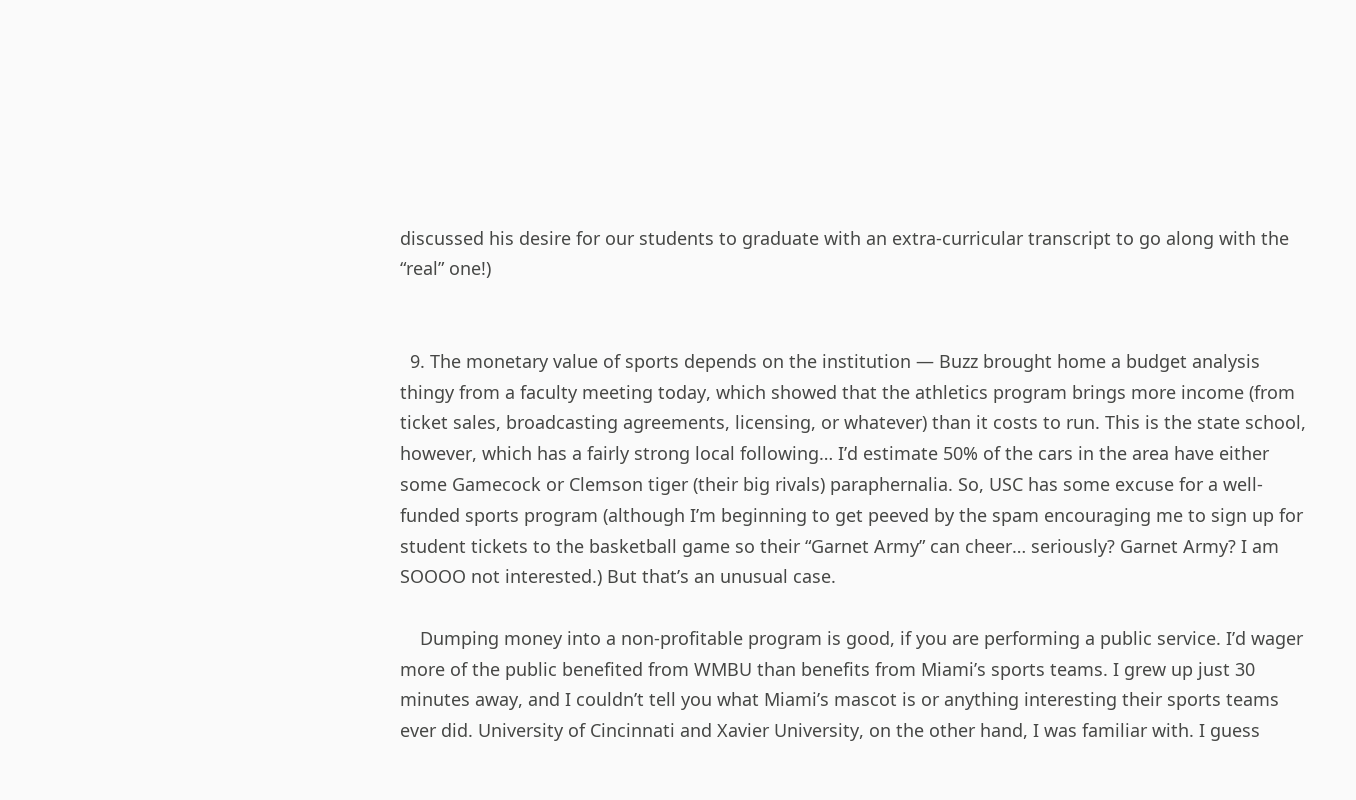discussed his desire for our students to graduate with an extra-curricular transcript to go along with the “real” one!)


  9. The monetary value of sports depends on the institution — Buzz brought home a budget analysis thingy from a faculty meeting today, which showed that the athletics program brings more income (from ticket sales, broadcasting agreements, licensing, or whatever) than it costs to run. This is the state school, however, which has a fairly strong local following… I’d estimate 50% of the cars in the area have either some Gamecock or Clemson tiger (their big rivals) paraphernalia. So, USC has some excuse for a well-funded sports program (although I’m beginning to get peeved by the spam encouraging me to sign up for student tickets to the basketball game so their “Garnet Army” can cheer… seriously? Garnet Army? I am SOOOO not interested.) But that’s an unusual case.

    Dumping money into a non-profitable program is good, if you are performing a public service. I’d wager more of the public benefited from WMBU than benefits from Miami’s sports teams. I grew up just 30 minutes away, and I couldn’t tell you what Miami’s mascot is or anything interesting their sports teams ever did. University of Cincinnati and Xavier University, on the other hand, I was familiar with. I guess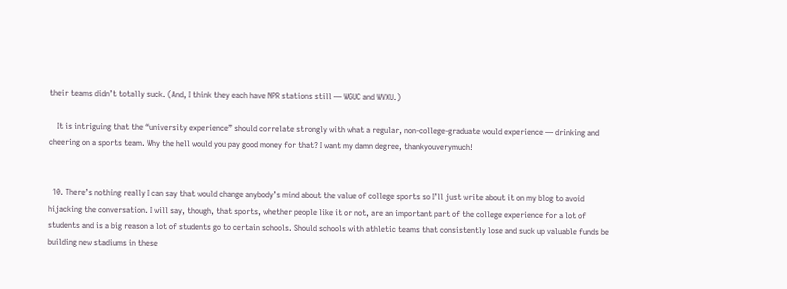their teams didn’t totally suck. (And, I think they each have NPR stations still — WGUC and WVXU.)

    It is intriguing that the “university experience” should correlate strongly with what a regular, non-college-graduate would experience — drinking and cheering on a sports team. Why the hell would you pay good money for that? I want my damn degree, thankyouverymuch!


  10. There’s nothing really I can say that would change anybody’s mind about the value of college sports so I’ll just write about it on my blog to avoid hijacking the conversation. I will say, though, that sports, whether people like it or not, are an important part of the college experience for a lot of students and is a big reason a lot of students go to certain schools. Should schools with athletic teams that consistently lose and suck up valuable funds be building new stadiums in these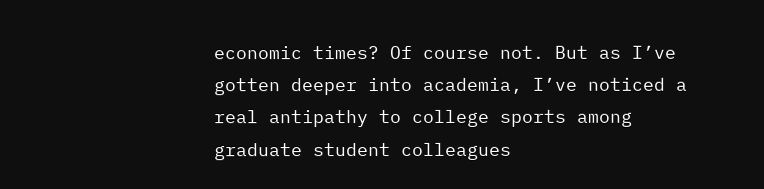economic times? Of course not. But as I’ve gotten deeper into academia, I’ve noticed a real antipathy to college sports among graduate student colleagues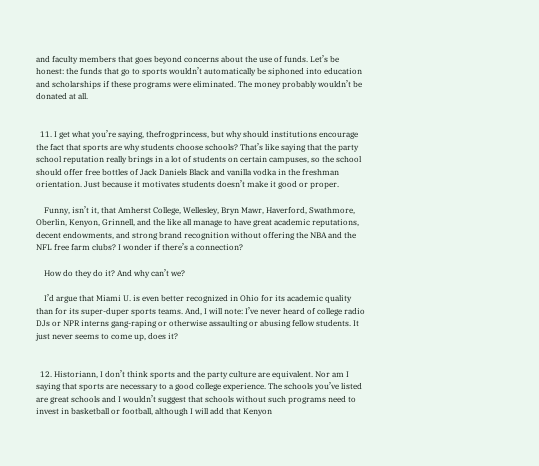and faculty members that goes beyond concerns about the use of funds. Let’s be honest: the funds that go to sports wouldn’t automatically be siphoned into education and scholarships if these programs were eliminated. The money probably wouldn’t be donated at all.


  11. I get what you’re saying, thefrogprincess, but why should institutions encourage the fact that sports are why students choose schools? That’s like saying that the party school reputation really brings in a lot of students on certain campuses, so the school should offer free bottles of Jack Daniels Black and vanilla vodka in the freshman orientation. Just because it motivates students doesn’t make it good or proper.

    Funny, isn’t it, that Amherst College, Wellesley, Bryn Mawr, Haverford, Swathmore, Oberlin, Kenyon, Grinnell, and the like all manage to have great academic reputations, decent endowments, and strong brand recognition without offering the NBA and the NFL free farm clubs? I wonder if there’s a connection?

    How do they do it? And why can’t we?

    I’d argue that Miami U. is even better recognized in Ohio for its academic quality than for its super-duper sports teams. And, I will note: I’ve never heard of college radio DJs or NPR interns gang-raping or otherwise assaulting or abusing fellow students. It just never seems to come up, does it?


  12. Historiann, I don’t think sports and the party culture are equivalent. Nor am I saying that sports are necessary to a good college experience. The schools you’ve listed are great schools and I wouldn’t suggest that schools without such programs need to invest in basketball or football, although I will add that Kenyon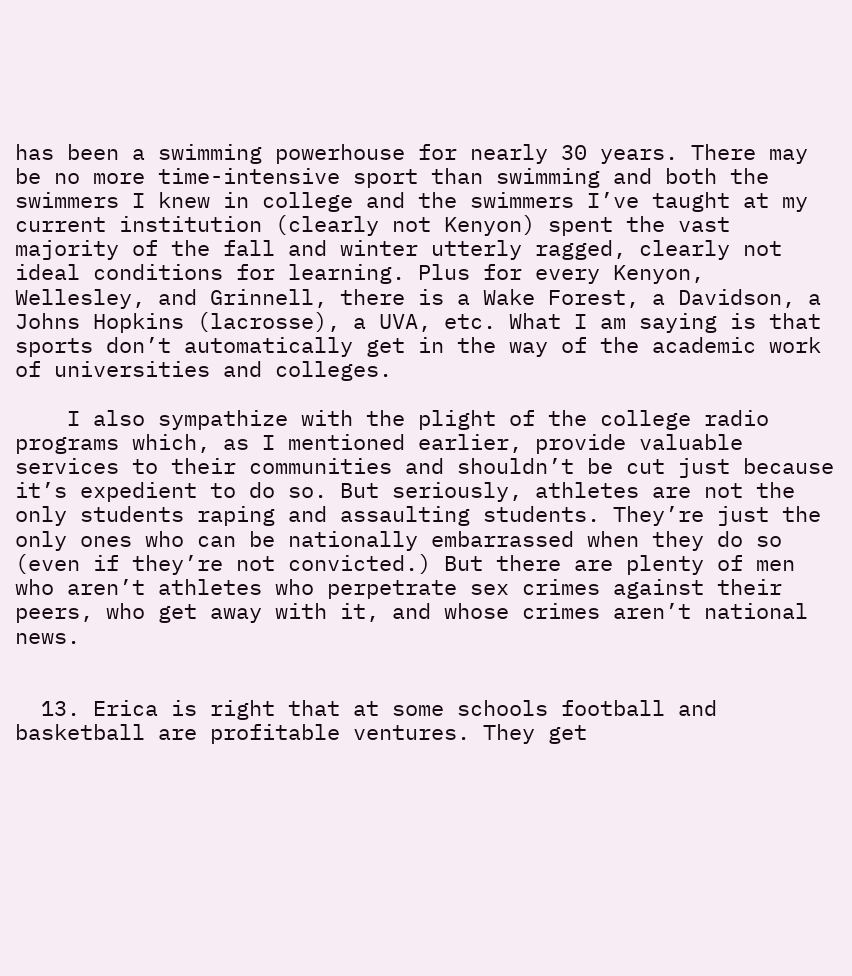has been a swimming powerhouse for nearly 30 years. There may be no more time-intensive sport than swimming and both the swimmers I knew in college and the swimmers I’ve taught at my current institution (clearly not Kenyon) spent the vast majority of the fall and winter utterly ragged, clearly not ideal conditions for learning. Plus for every Kenyon, Wellesley, and Grinnell, there is a Wake Forest, a Davidson, a Johns Hopkins (lacrosse), a UVA, etc. What I am saying is that sports don’t automatically get in the way of the academic work of universities and colleges.

    I also sympathize with the plight of the college radio programs which, as I mentioned earlier, provide valuable services to their communities and shouldn’t be cut just because it’s expedient to do so. But seriously, athletes are not the only students raping and assaulting students. They’re just the only ones who can be nationally embarrassed when they do so (even if they’re not convicted.) But there are plenty of men who aren’t athletes who perpetrate sex crimes against their peers, who get away with it, and whose crimes aren’t national news.


  13. Erica is right that at some schools football and basketball are profitable ventures. They get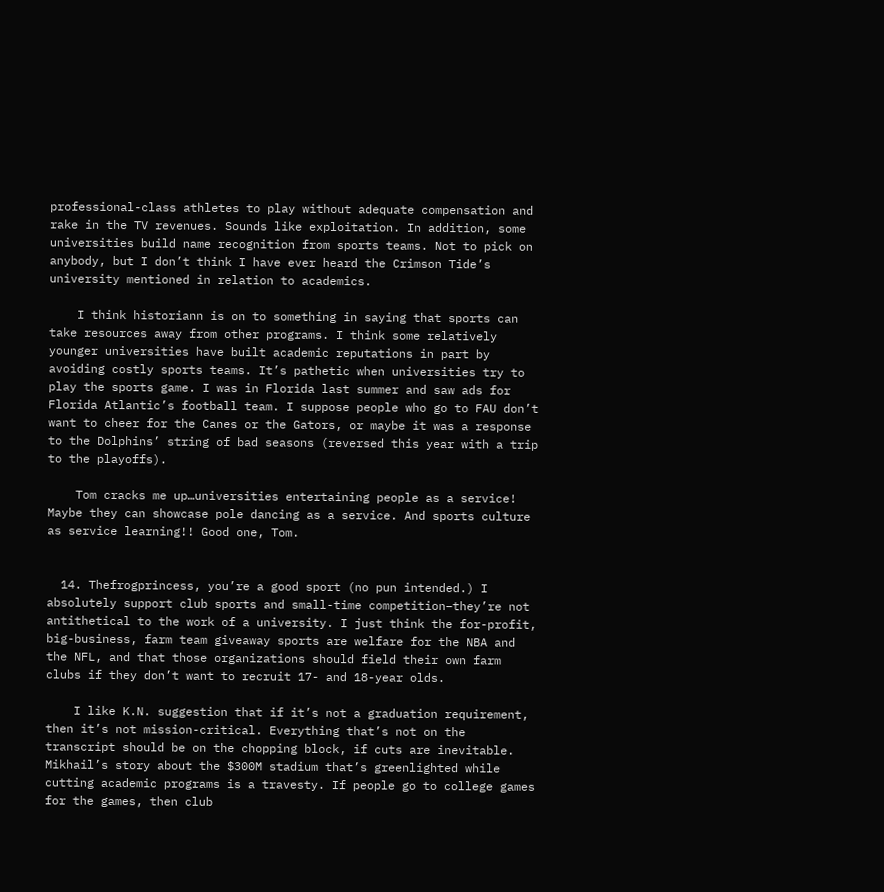professional-class athletes to play without adequate compensation and rake in the TV revenues. Sounds like exploitation. In addition, some universities build name recognition from sports teams. Not to pick on anybody, but I don’t think I have ever heard the Crimson Tide’s university mentioned in relation to academics.

    I think historiann is on to something in saying that sports can take resources away from other programs. I think some relatively younger universities have built academic reputations in part by avoiding costly sports teams. It’s pathetic when universities try to play the sports game. I was in Florida last summer and saw ads for Florida Atlantic’s football team. I suppose people who go to FAU don’t want to cheer for the Canes or the Gators, or maybe it was a response to the Dolphins’ string of bad seasons (reversed this year with a trip to the playoffs).

    Tom cracks me up…universities entertaining people as a service! Maybe they can showcase pole dancing as a service. And sports culture as service learning!! Good one, Tom.


  14. Thefrogprincess, you’re a good sport (no pun intended.) I absolutely support club sports and small-time competition–they’re not antithetical to the work of a university. I just think the for-profit, big-business, farm team giveaway sports are welfare for the NBA and the NFL, and that those organizations should field their own farm clubs if they don’t want to recruit 17- and 18-year olds.

    I like K.N. suggestion that if it’s not a graduation requirement, then it’s not mission-critical. Everything that’s not on the transcript should be on the chopping block, if cuts are inevitable. Mikhail’s story about the $300M stadium that’s greenlighted while cutting academic programs is a travesty. If people go to college games for the games, then club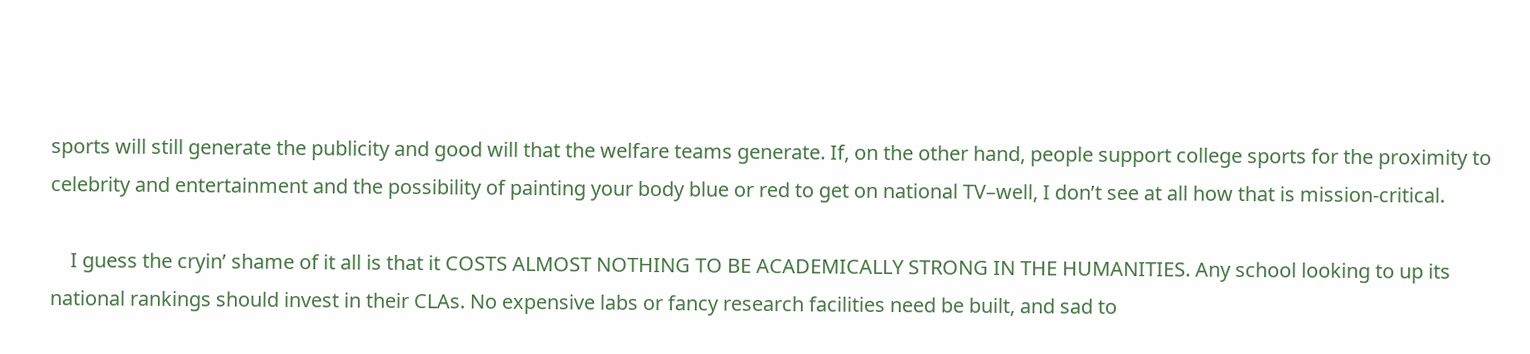sports will still generate the publicity and good will that the welfare teams generate. If, on the other hand, people support college sports for the proximity to celebrity and entertainment and the possibility of painting your body blue or red to get on national TV–well, I don’t see at all how that is mission-critical.

    I guess the cryin’ shame of it all is that it COSTS ALMOST NOTHING TO BE ACADEMICALLY STRONG IN THE HUMANITIES. Any school looking to up its national rankings should invest in their CLAs. No expensive labs or fancy research facilities need be built, and sad to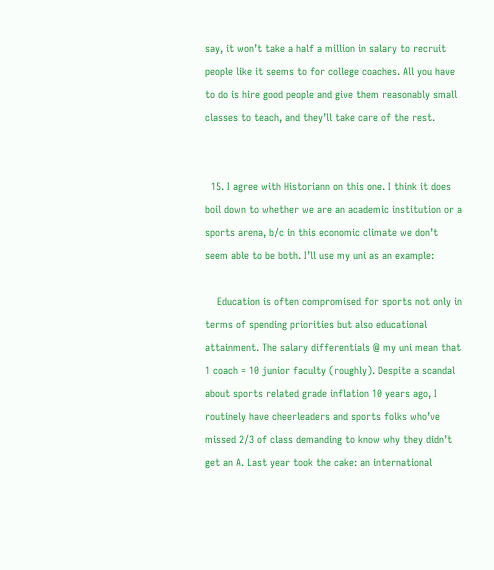say, it won’t take a half a million in salary to recruit people like it seems to for college coaches. All you have to do is hire good people and give them reasonably small classes to teach, and they’ll take care of the rest.


  15. I agree with Historiann on this one. I think it does boil down to whether we are an academic institution or a sports arena, b/c in this economic climate we don’t seem able to be both. I’ll use my uni as an example:

    Education is often compromised for sports not only in terms of spending priorities but also educational attainment. The salary differentials @ my uni mean that 1 coach = 10 junior faculty (roughly). Despite a scandal about sports related grade inflation 10 years ago, I routinely have cheerleaders and sports folks who’ve missed 2/3 of class demanding to know why they didn’t get an A. Last year took the cake: an international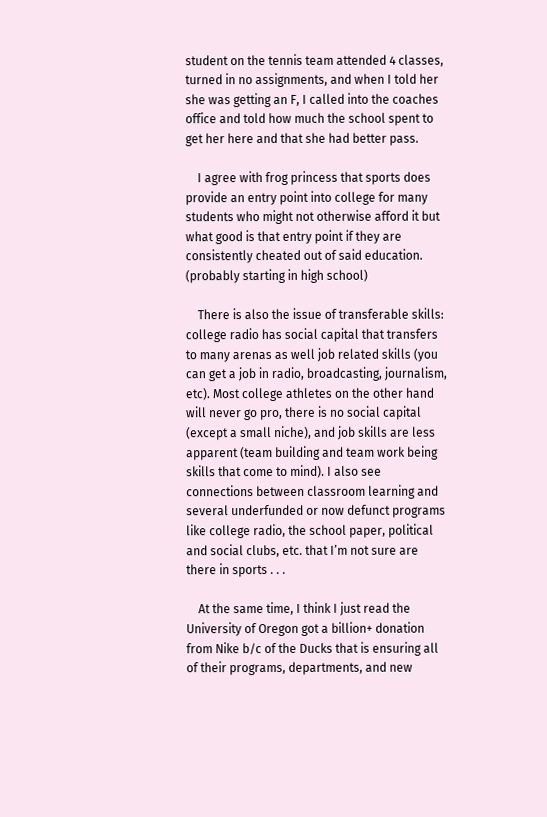student on the tennis team attended 4 classes, turned in no assignments, and when I told her she was getting an F, I called into the coaches office and told how much the school spent to get her here and that she had better pass.

    I agree with frog princess that sports does provide an entry point into college for many students who might not otherwise afford it but what good is that entry point if they are consistently cheated out of said education. (probably starting in high school)

    There is also the issue of transferable skills: college radio has social capital that transfers to many arenas as well job related skills (you can get a job in radio, broadcasting, journalism, etc). Most college athletes on the other hand will never go pro, there is no social capital (except a small niche), and job skills are less apparent (team building and team work being skills that come to mind). I also see connections between classroom learning and several underfunded or now defunct programs like college radio, the school paper, political and social clubs, etc. that I’m not sure are there in sports . . .

    At the same time, I think I just read the University of Oregon got a billion+ donation from Nike b/c of the Ducks that is ensuring all of their programs, departments, and new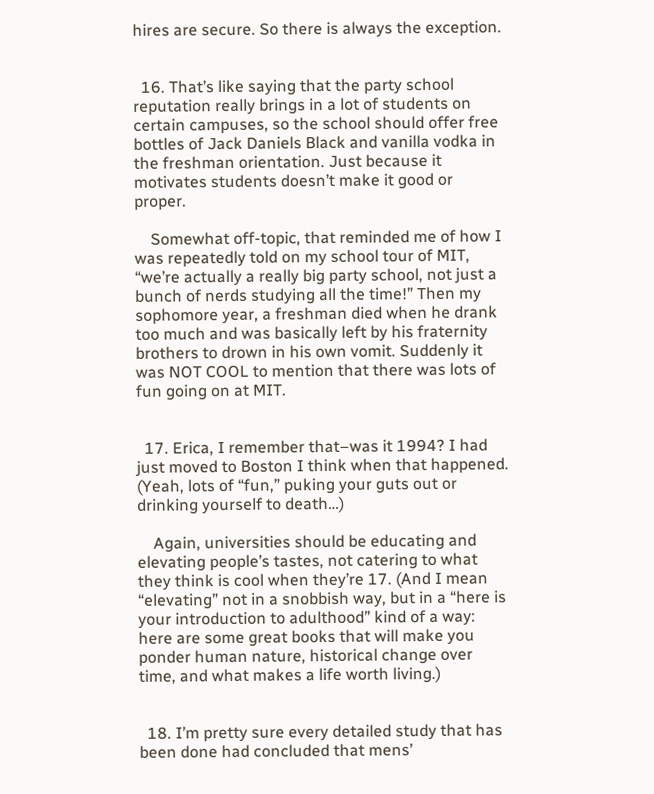hires are secure. So there is always the exception.


  16. That’s like saying that the party school reputation really brings in a lot of students on certain campuses, so the school should offer free bottles of Jack Daniels Black and vanilla vodka in the freshman orientation. Just because it motivates students doesn’t make it good or proper.

    Somewhat off-topic, that reminded me of how I was repeatedly told on my school tour of MIT, “we’re actually a really big party school, not just a bunch of nerds studying all the time!” Then my sophomore year, a freshman died when he drank too much and was basically left by his fraternity brothers to drown in his own vomit. Suddenly it was NOT COOL to mention that there was lots of fun going on at MIT.


  17. Erica, I remember that–was it 1994? I had just moved to Boston I think when that happened. (Yeah, lots of “fun,” puking your guts out or drinking yourself to death…)

    Again, universities should be educating and elevating people’s tastes, not catering to what they think is cool when they’re 17. (And I mean “elevating” not in a snobbish way, but in a “here is your introduction to adulthood” kind of a way: here are some great books that will make you ponder human nature, historical change over time, and what makes a life worth living.)


  18. I’m pretty sure every detailed study that has been done had concluded that mens’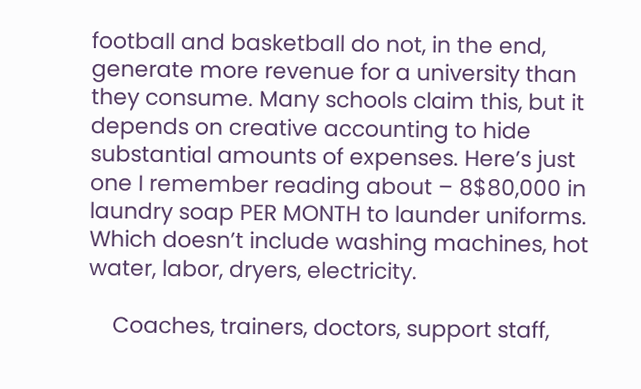football and basketball do not, in the end, generate more revenue for a university than they consume. Many schools claim this, but it depends on creative accounting to hide substantial amounts of expenses. Here’s just one I remember reading about – 8$80,000 in laundry soap PER MONTH to launder uniforms. Which doesn’t include washing machines, hot water, labor, dryers, electricity.

    Coaches, trainers, doctors, support staff,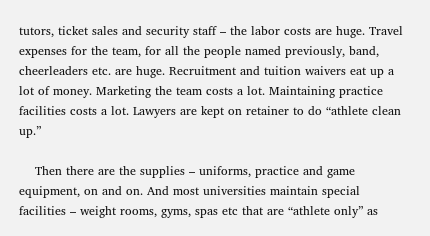tutors, ticket sales and security staff – the labor costs are huge. Travel expenses for the team, for all the people named previously, band, cheerleaders etc. are huge. Recruitment and tuition waivers eat up a lot of money. Marketing the team costs a lot. Maintaining practice facilities costs a lot. Lawyers are kept on retainer to do “athlete clean up.”

    Then there are the supplies – uniforms, practice and game equipment, on and on. And most universities maintain special facilities – weight rooms, gyms, spas etc that are “athlete only” as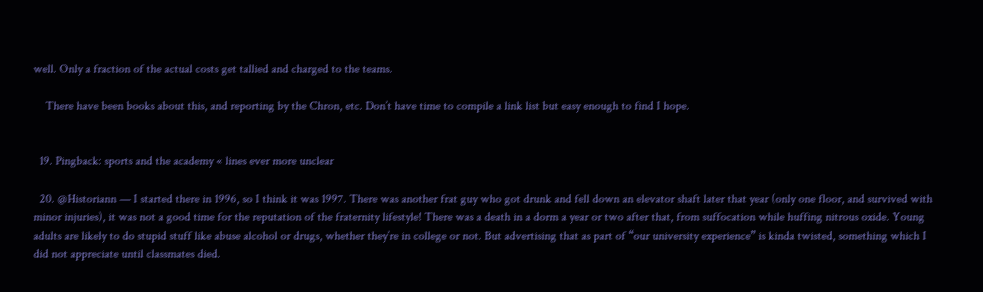well. Only a fraction of the actual costs get tallied and charged to the teams.

    There have been books about this, and reporting by the Chron, etc. Don’t have time to compile a link list but easy enough to find I hope.


  19. Pingback: sports and the academy « lines ever more unclear

  20. @Historiann — I started there in 1996, so I think it was 1997. There was another frat guy who got drunk and fell down an elevator shaft later that year (only one floor, and survived with minor injuries), it was not a good time for the reputation of the fraternity lifestyle! There was a death in a dorm a year or two after that, from suffocation while huffing nitrous oxide. Young adults are likely to do stupid stuff like abuse alcohol or drugs, whether they’re in college or not. But advertising that as part of “our university experience” is kinda twisted, something which I did not appreciate until classmates died.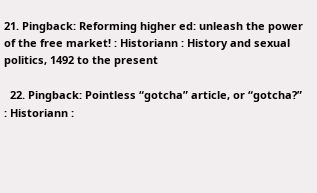21. Pingback: Reforming higher ed: unleash the power of the free market! : Historiann : History and sexual politics, 1492 to the present

  22. Pingback: Pointless “gotcha” article, or “gotcha?” : Historiann :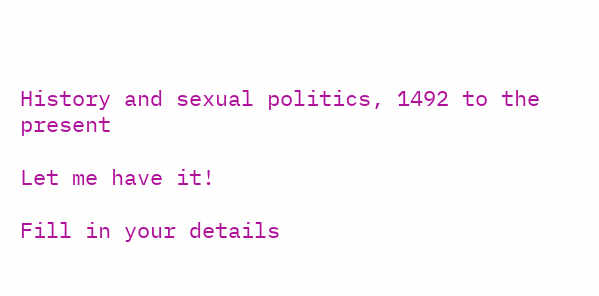History and sexual politics, 1492 to the present

Let me have it!

Fill in your details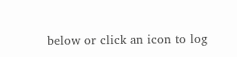below or click an icon to log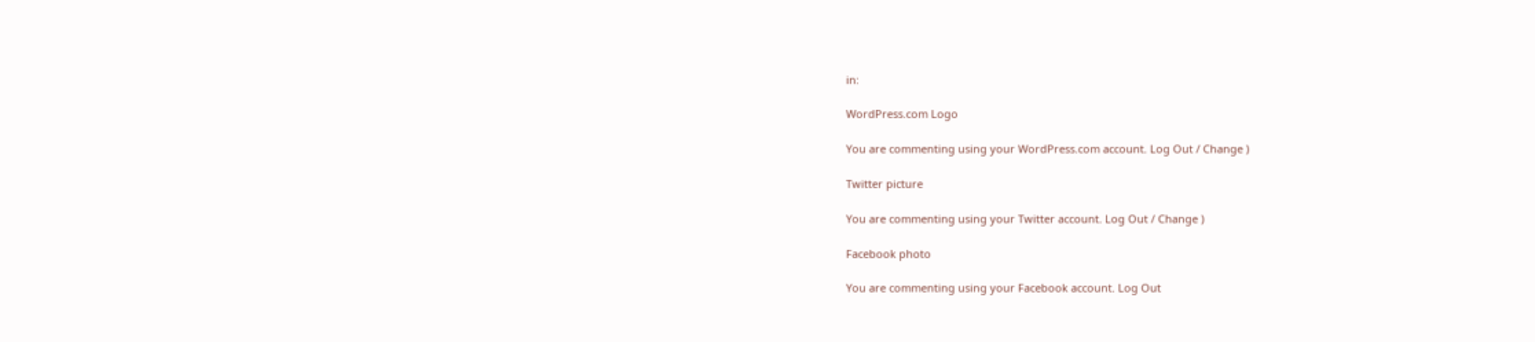in:

WordPress.com Logo

You are commenting using your WordPress.com account. Log Out / Change )

Twitter picture

You are commenting using your Twitter account. Log Out / Change )

Facebook photo

You are commenting using your Facebook account. Log Out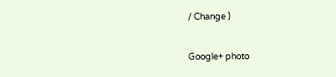/ Change )

Google+ photo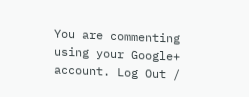You are commenting using your Google+ account. Log Out /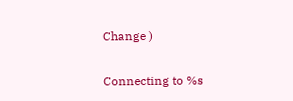Change )

Connecting to %s